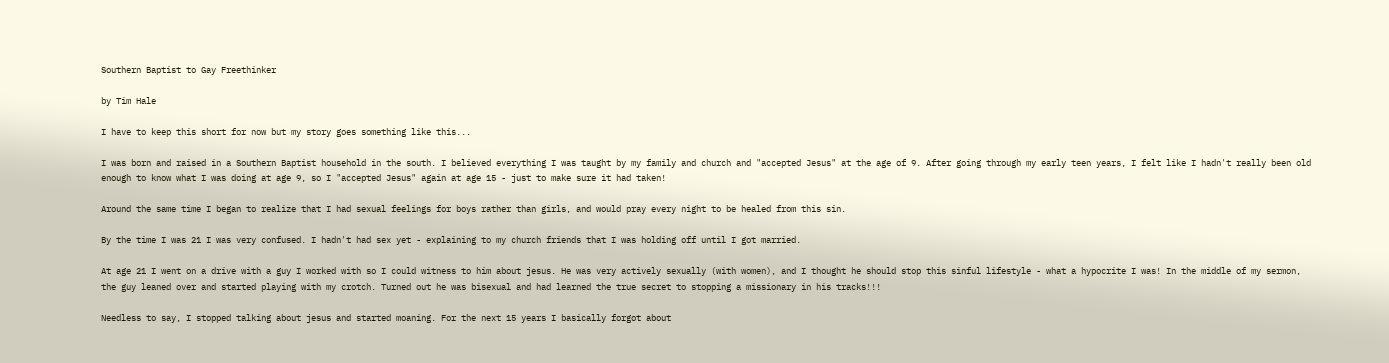Southern Baptist to Gay Freethinker

by Tim Hale

I have to keep this short for now but my story goes something like this...

I was born and raised in a Southern Baptist household in the south. I believed everything I was taught by my family and church and "accepted Jesus" at the age of 9. After going through my early teen years, I felt like I hadn't really been old enough to know what I was doing at age 9, so I "accepted Jesus" again at age 15 - just to make sure it had taken!

Around the same time I began to realize that I had sexual feelings for boys rather than girls, and would pray every night to be healed from this sin.

By the time I was 21 I was very confused. I hadn't had sex yet - explaining to my church friends that I was holding off until I got married.

At age 21 I went on a drive with a guy I worked with so I could witness to him about jesus. He was very actively sexually (with women), and I thought he should stop this sinful lifestyle - what a hypocrite I was! In the middle of my sermon, the guy leaned over and started playing with my crotch. Turned out he was bisexual and had learned the true secret to stopping a missionary in his tracks!!!

Needless to say, I stopped talking about jesus and started moaning. For the next 15 years I basically forgot about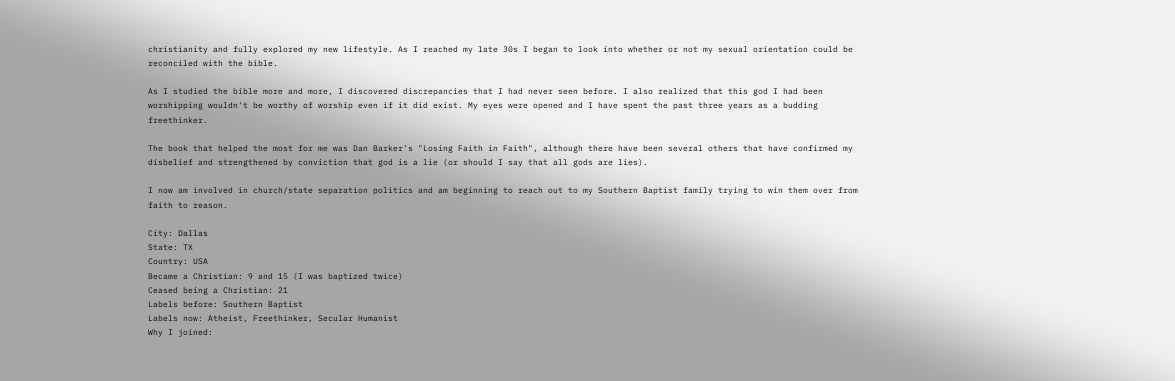christianity and fully explored my new lifestyle. As I reached my late 30s I began to look into whether or not my sexual orientation could be reconciled with the bible.

As I studied the bible more and more, I discovered discrepancies that I had never seen before. I also realized that this god I had been worshipping wouldn't be worthy of worship even if it did exist. My eyes were opened and I have spent the past three years as a budding freethinker.

The book that helped the most for me was Dan Barker's "Losing Faith in Faith", although there have been several others that have confirmed my disbelief and strengthened by conviction that god is a lie (or should I say that all gods are lies).

I now am involved in church/state separation politics and am beginning to reach out to my Southern Baptist family trying to win them over from faith to reason.

City: Dallas
State: TX
Country: USA
Became a Christian: 9 and 15 (I was baptized twice)
Ceased being a Christian: 21
Labels before: Southern Baptist
Labels now: Atheist, Freethinker, Secular Humanist
Why I joined: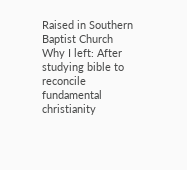Raised in Southern Baptist Church
Why I left: After studying bible to reconcile fundamental christianity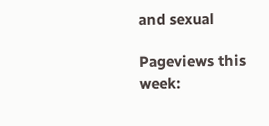and sexual

Pageviews this week: